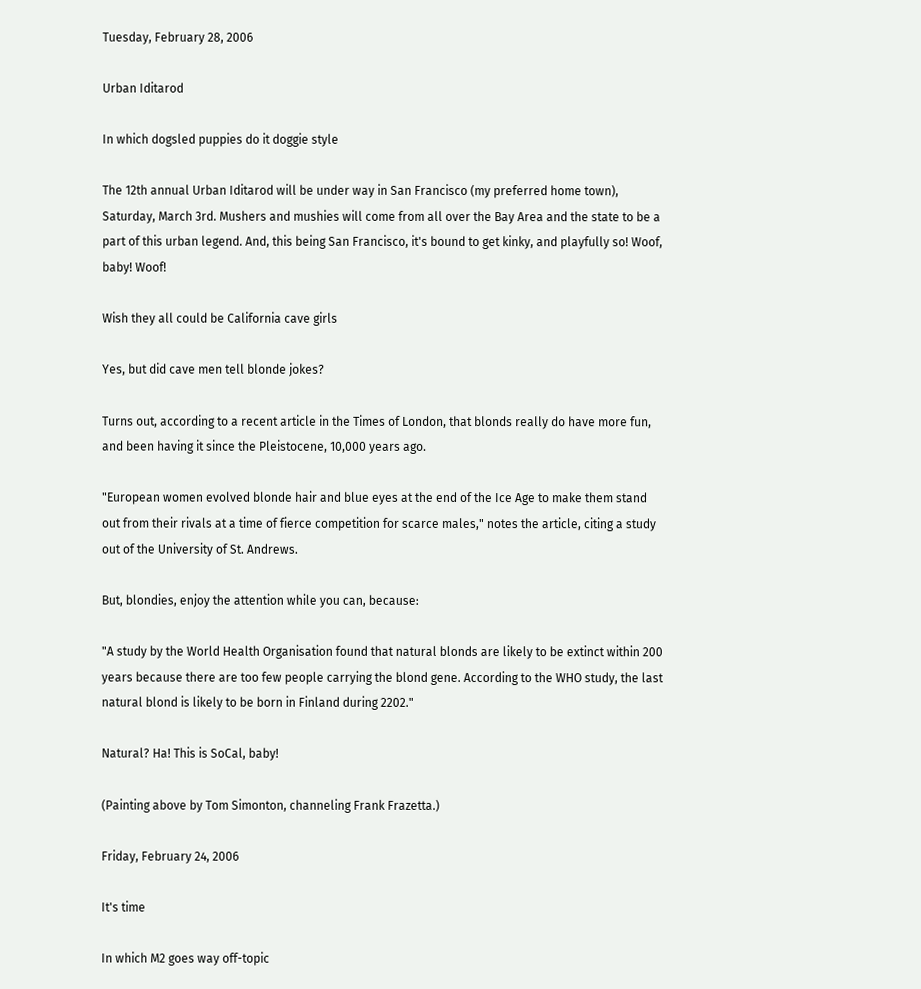Tuesday, February 28, 2006

Urban Iditarod

In which dogsled puppies do it doggie style

The 12th annual Urban Iditarod will be under way in San Francisco (my preferred home town), Saturday, March 3rd. Mushers and mushies will come from all over the Bay Area and the state to be a part of this urban legend. And, this being San Francisco, it's bound to get kinky, and playfully so! Woof, baby! Woof!

Wish they all could be California cave girls

Yes, but did cave men tell blonde jokes?

Turns out, according to a recent article in the Times of London, that blonds really do have more fun, and been having it since the Pleistocene, 10,000 years ago.

"European women evolved blonde hair and blue eyes at the end of the Ice Age to make them stand out from their rivals at a time of fierce competition for scarce males," notes the article, citing a study out of the University of St. Andrews.

But, blondies, enjoy the attention while you can, because:

"A study by the World Health Organisation found that natural blonds are likely to be extinct within 200 years because there are too few people carrying the blond gene. According to the WHO study, the last natural blond is likely to be born in Finland during 2202."

Natural? Ha! This is SoCal, baby!

(Painting above by Tom Simonton, channeling Frank Frazetta.)

Friday, February 24, 2006

It's time

In which M2 goes way off-topic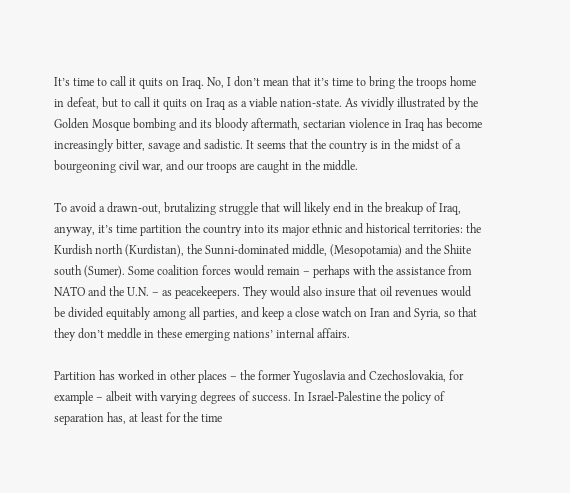It’s time to call it quits on Iraq. No, I don’t mean that it’s time to bring the troops home in defeat, but to call it quits on Iraq as a viable nation-state. As vividly illustrated by the Golden Mosque bombing and its bloody aftermath, sectarian violence in Iraq has become increasingly bitter, savage and sadistic. It seems that the country is in the midst of a bourgeoning civil war, and our troops are caught in the middle.

To avoid a drawn-out, brutalizing struggle that will likely end in the breakup of Iraq, anyway, it’s time partition the country into its major ethnic and historical territories: the Kurdish north (Kurdistan), the Sunni-dominated middle, (Mesopotamia) and the Shiite south (Sumer). Some coalition forces would remain – perhaps with the assistance from NATO and the U.N. – as peacekeepers. They would also insure that oil revenues would be divided equitably among all parties, and keep a close watch on Iran and Syria, so that they don’t meddle in these emerging nations’ internal affairs.

Partition has worked in other places – the former Yugoslavia and Czechoslovakia, for example – albeit with varying degrees of success. In Israel-Palestine the policy of separation has, at least for the time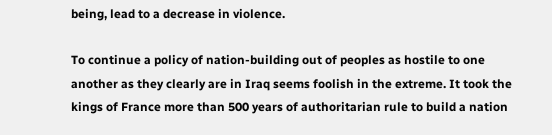being, lead to a decrease in violence.

To continue a policy of nation-building out of peoples as hostile to one another as they clearly are in Iraq seems foolish in the extreme. It took the kings of France more than 500 years of authoritarian rule to build a nation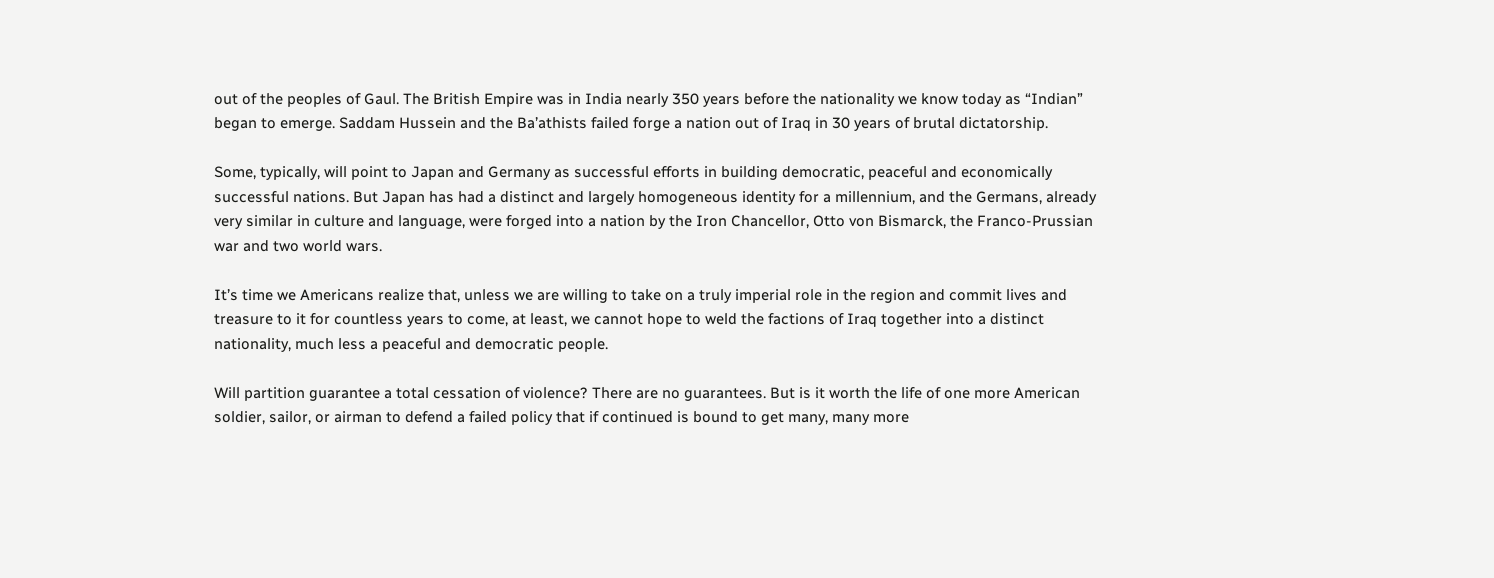out of the peoples of Gaul. The British Empire was in India nearly 350 years before the nationality we know today as “Indian” began to emerge. Saddam Hussein and the Ba’athists failed forge a nation out of Iraq in 30 years of brutal dictatorship.

Some, typically, will point to Japan and Germany as successful efforts in building democratic, peaceful and economically successful nations. But Japan has had a distinct and largely homogeneous identity for a millennium, and the Germans, already very similar in culture and language, were forged into a nation by the Iron Chancellor, Otto von Bismarck, the Franco-Prussian war and two world wars.

It’s time we Americans realize that, unless we are willing to take on a truly imperial role in the region and commit lives and treasure to it for countless years to come, at least, we cannot hope to weld the factions of Iraq together into a distinct nationality, much less a peaceful and democratic people.

Will partition guarantee a total cessation of violence? There are no guarantees. But is it worth the life of one more American soldier, sailor, or airman to defend a failed policy that if continued is bound to get many, many more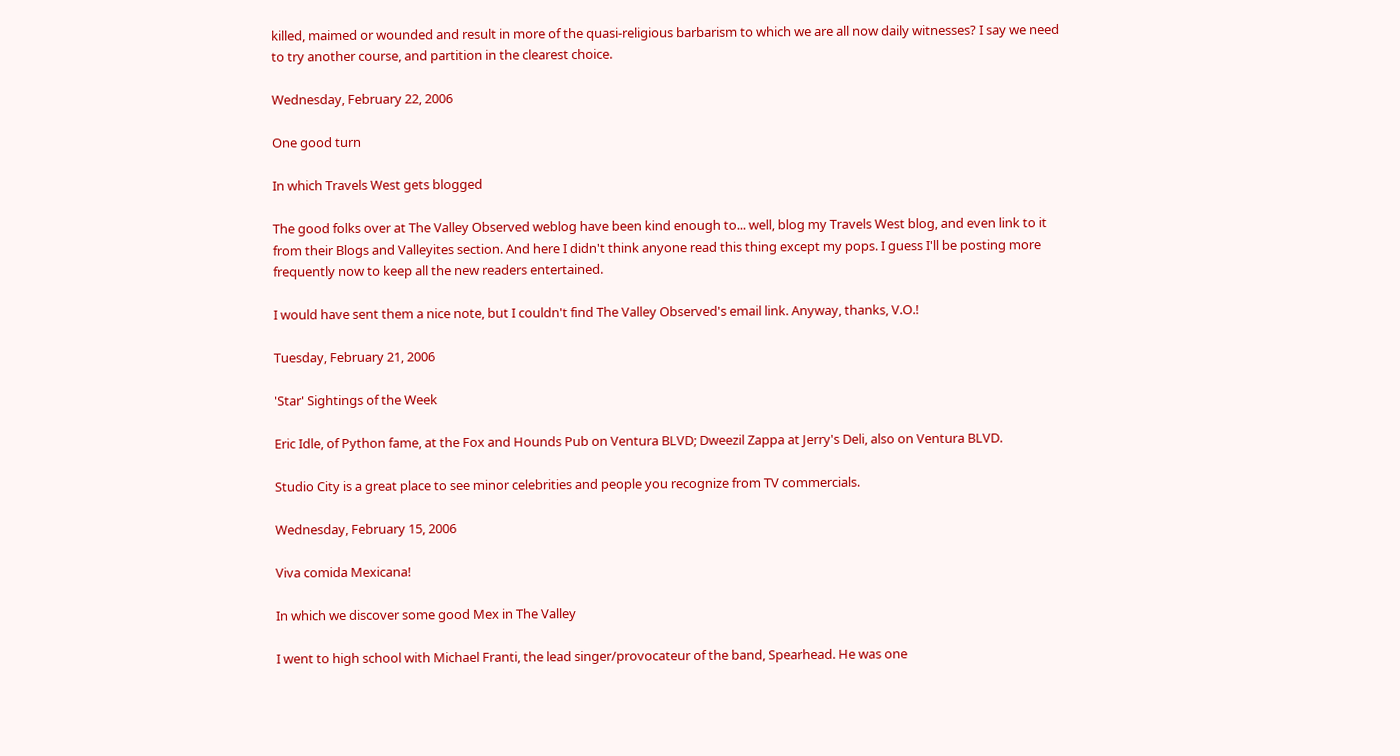killed, maimed or wounded and result in more of the quasi-religious barbarism to which we are all now daily witnesses? I say we need to try another course, and partition in the clearest choice.

Wednesday, February 22, 2006

One good turn

In which Travels West gets blogged

The good folks over at The Valley Observed weblog have been kind enough to... well, blog my Travels West blog, and even link to it from their Blogs and Valleyites section. And here I didn't think anyone read this thing except my pops. I guess I'll be posting more frequently now to keep all the new readers entertained.

I would have sent them a nice note, but I couldn't find The Valley Observed's email link. Anyway, thanks, V.O.!

Tuesday, February 21, 2006

'Star' Sightings of the Week

Eric Idle, of Python fame, at the Fox and Hounds Pub on Ventura BLVD; Dweezil Zappa at Jerry's Deli, also on Ventura BLVD.

Studio City is a great place to see minor celebrities and people you recognize from TV commercials.

Wednesday, February 15, 2006

Viva comida Mexicana!

In which we discover some good Mex in The Valley

I went to high school with Michael Franti, the lead singer/provocateur of the band, Spearhead. He was one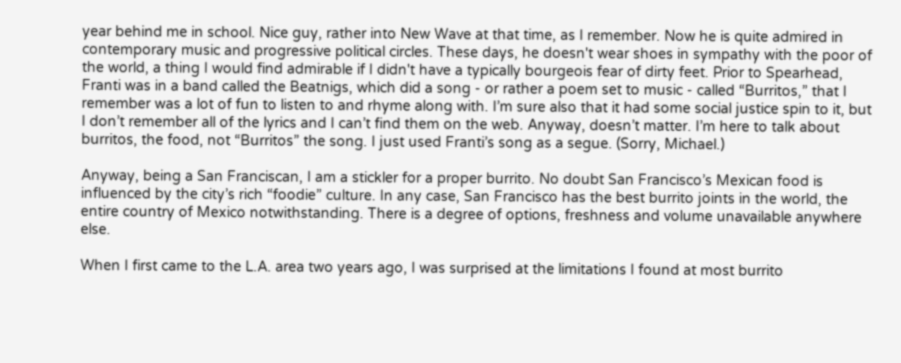year behind me in school. Nice guy, rather into New Wave at that time, as I remember. Now he is quite admired in contemporary music and progressive political circles. These days, he doesn't wear shoes in sympathy with the poor of the world, a thing I would find admirable if I didn't have a typically bourgeois fear of dirty feet. Prior to Spearhead, Franti was in a band called the Beatnigs, which did a song - or rather a poem set to music - called “Burritos,” that I remember was a lot of fun to listen to and rhyme along with. I’m sure also that it had some social justice spin to it, but I don’t remember all of the lyrics and I can’t find them on the web. Anyway, doesn’t matter. I’m here to talk about burritos, the food, not “Burritos” the song. I just used Franti’s song as a segue. (Sorry, Michael.)

Anyway, being a San Franciscan, I am a stickler for a proper burrito. No doubt San Francisco’s Mexican food is influenced by the city’s rich “foodie” culture. In any case, San Francisco has the best burrito joints in the world, the entire country of Mexico notwithstanding. There is a degree of options, freshness and volume unavailable anywhere else.

When I first came to the L.A. area two years ago, I was surprised at the limitations I found at most burrito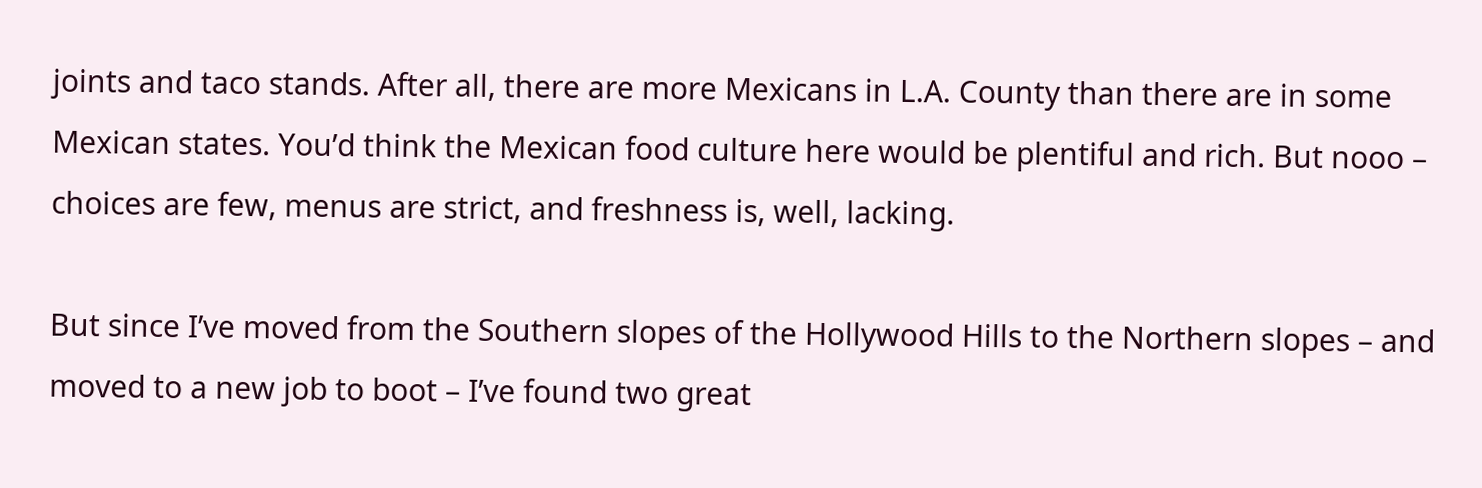joints and taco stands. After all, there are more Mexicans in L.A. County than there are in some Mexican states. You’d think the Mexican food culture here would be plentiful and rich. But nooo – choices are few, menus are strict, and freshness is, well, lacking.

But since I’ve moved from the Southern slopes of the Hollywood Hills to the Northern slopes – and moved to a new job to boot – I’ve found two great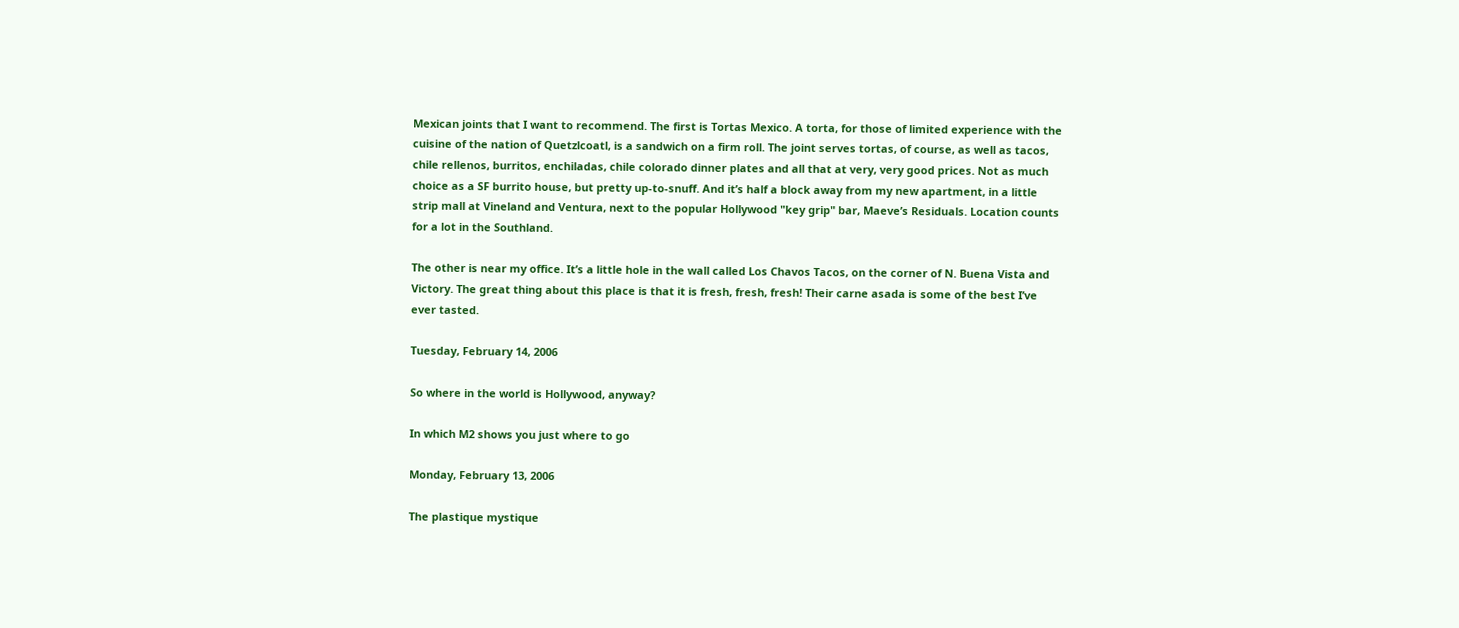Mexican joints that I want to recommend. The first is Tortas Mexico. A torta, for those of limited experience with the cuisine of the nation of Quetzlcoatl, is a sandwich on a firm roll. The joint serves tortas, of course, as well as tacos, chile rellenos, burritos, enchiladas, chile colorado dinner plates and all that at very, very good prices. Not as much choice as a SF burrito house, but pretty up-to-snuff. And it’s half a block away from my new apartment, in a little strip mall at Vineland and Ventura, next to the popular Hollywood "key grip" bar, Maeve’s Residuals. Location counts for a lot in the Southland.

The other is near my office. It’s a little hole in the wall called Los Chavos Tacos, on the corner of N. Buena Vista and Victory. The great thing about this place is that it is fresh, fresh, fresh! Their carne asada is some of the best I’ve ever tasted.

Tuesday, February 14, 2006

So where in the world is Hollywood, anyway?

In which M2 shows you just where to go

Monday, February 13, 2006

The plastique mystique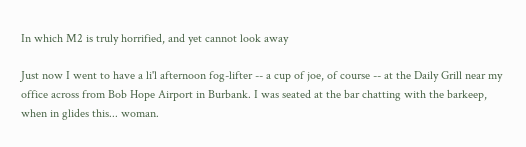In which M2 is truly horrified, and yet cannot look away

Just now I went to have a li'l afternoon fog-lifter -- a cup of joe, of course -- at the Daily Grill near my office across from Bob Hope Airport in Burbank. I was seated at the bar chatting with the barkeep, when in glides this... woman.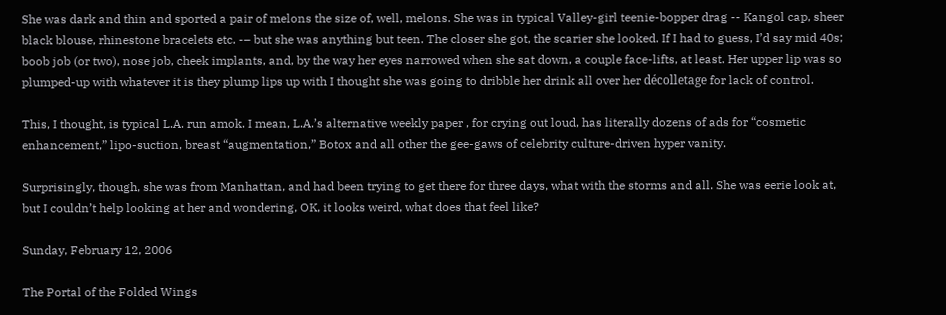She was dark and thin and sported a pair of melons the size of, well, melons. She was in typical Valley-girl teenie-bopper drag -- Kangol cap, sheer black blouse, rhinestone bracelets etc. -– but she was anything but teen. The closer she got, the scarier she looked. If I had to guess, I’d say mid 40s; boob job (or two), nose job, cheek implants, and, by the way her eyes narrowed when she sat down, a couple face-lifts, at least. Her upper lip was so plumped-up with whatever it is they plump lips up with I thought she was going to dribble her drink all over her décolletage for lack of control.

This, I thought, is typical L.A. run amok. I mean, L.A.’s alternative weekly paper , for crying out loud, has literally dozens of ads for “cosmetic enhancement,” lipo-suction, breast “augmentation,” Botox and all other the gee-gaws of celebrity culture-driven hyper vanity.

Surprisingly, though, she was from Manhattan, and had been trying to get there for three days, what with the storms and all. She was eerie look at, but I couldn’t help looking at her and wondering, OK, it looks weird, what does that feel like?

Sunday, February 12, 2006

The Portal of the Folded Wings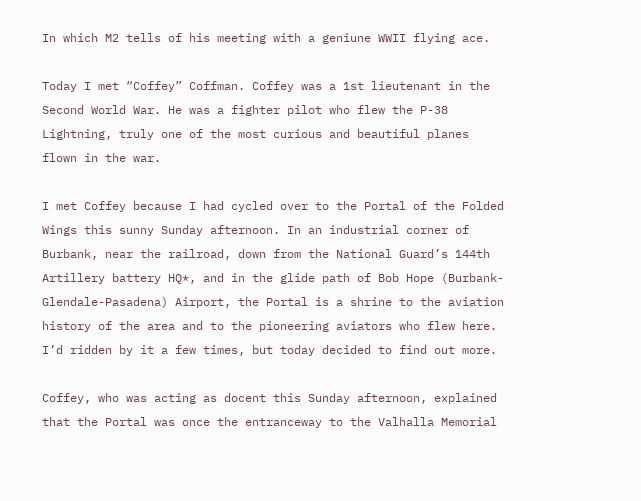In which M2 tells of his meeting with a geniune WWII flying ace.

Today I met “Coffey” Coffman. Coffey was a 1st lieutenant in the Second World War. He was a fighter pilot who flew the P-38 Lightning, truly one of the most curious and beautiful planes flown in the war.

I met Coffey because I had cycled over to the Portal of the Folded Wings this sunny Sunday afternoon. In an industrial corner of Burbank, near the railroad, down from the National Guard’s 144th Artillery battery HQ*, and in the glide path of Bob Hope (Burbank-Glendale-Pasadena) Airport, the Portal is a shrine to the aviation history of the area and to the pioneering aviators who flew here. I’d ridden by it a few times, but today decided to find out more.

Coffey, who was acting as docent this Sunday afternoon, explained that the Portal was once the entranceway to the Valhalla Memorial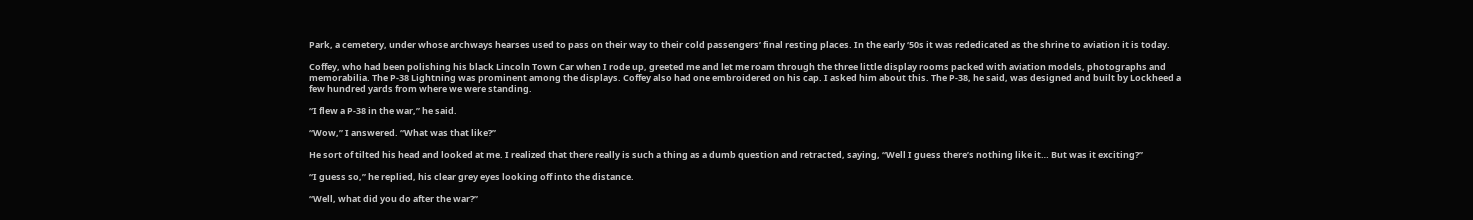Park, a cemetery, under whose archways hearses used to pass on their way to their cold passengers’ final resting places. In the early ‘50s it was rededicated as the shrine to aviation it is today.

Coffey, who had been polishing his black Lincoln Town Car when I rode up, greeted me and let me roam through the three little display rooms packed with aviation models, photographs and memorabilia. The P-38 Lightning was prominent among the displays. Coffey also had one embroidered on his cap. I asked him about this. The P-38, he said, was designed and built by Lockheed a few hundred yards from where we were standing.

“I flew a P-38 in the war,” he said.

“Wow,” I answered. “What was that like?”

He sort of tilted his head and looked at me. I realized that there really is such a thing as a dumb question and retracted, saying, “Well I guess there’s nothing like it… But was it exciting?”

“I guess so,” he replied, his clear grey eyes looking off into the distance.

“Well, what did you do after the war?”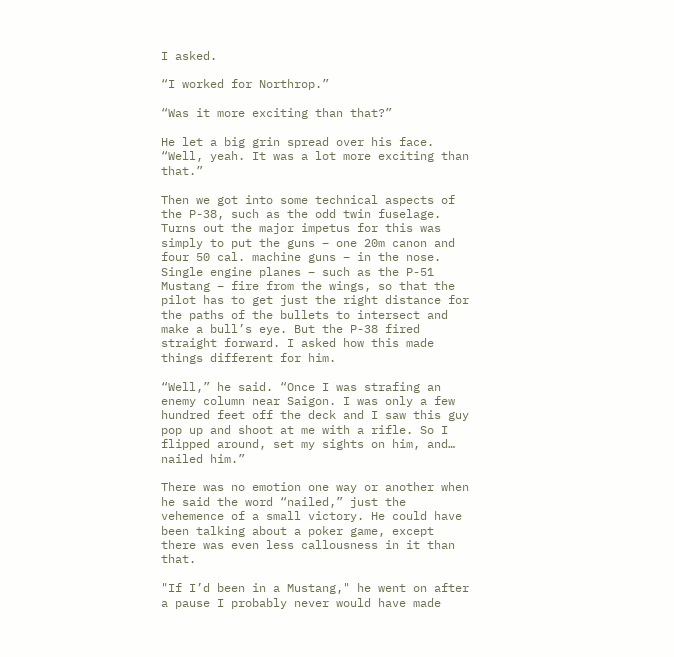I asked.

“I worked for Northrop.”

“Was it more exciting than that?”

He let a big grin spread over his face. “Well, yeah. It was a lot more exciting than that.”

Then we got into some technical aspects of the P-38, such as the odd twin fuselage. Turns out the major impetus for this was simply to put the guns – one 20m canon and four 50 cal. machine guns – in the nose. Single engine planes – such as the P-51 Mustang – fire from the wings, so that the pilot has to get just the right distance for the paths of the bullets to intersect and make a bull’s eye. But the P-38 fired straight forward. I asked how this made things different for him.

“Well,” he said. “Once I was strafing an enemy column near Saigon. I was only a few hundred feet off the deck and I saw this guy pop up and shoot at me with a rifle. So I flipped around, set my sights on him, and… nailed him.”

There was no emotion one way or another when he said the word “nailed,” just the vehemence of a small victory. He could have been talking about a poker game, except there was even less callousness in it than that.

"If I’d been in a Mustang," he went on after a pause I probably never would have made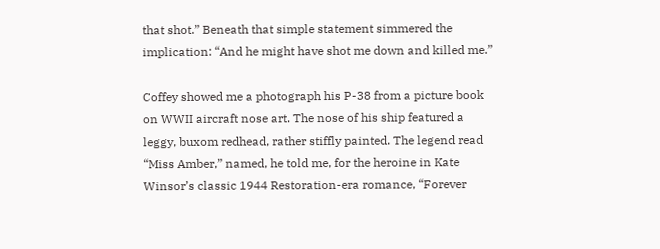that shot.” Beneath that simple statement simmered the implication: “And he might have shot me down and killed me.”

Coffey showed me a photograph his P-38 from a picture book on WWII aircraft nose art. The nose of his ship featured a leggy, buxom redhead, rather stiffly painted. The legend read “Miss Amber,” named, he told me, for the heroine in Kate Winsor’s classic 1944 Restoration-era romance, “Forever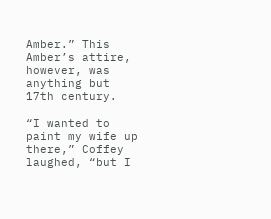Amber.” This Amber’s attire, however, was anything but 17th century.

“I wanted to paint my wife up there,” Coffey laughed, “but I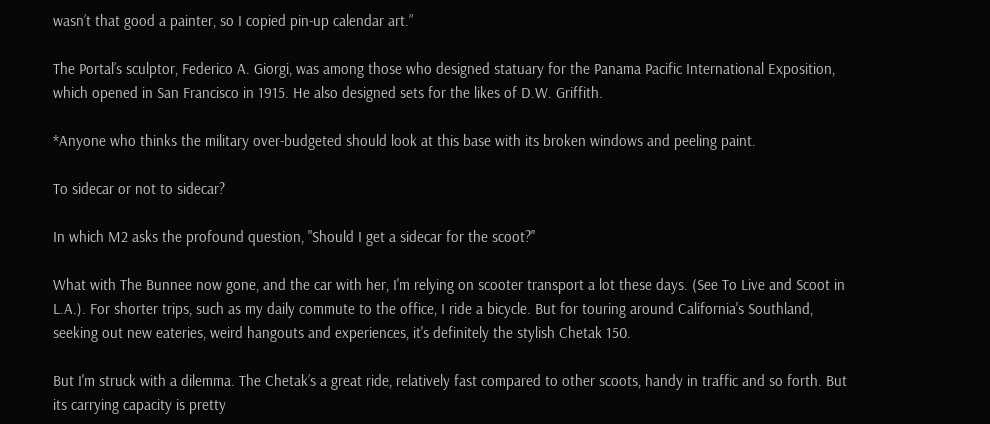wasn’t that good a painter, so I copied pin-up calendar art.”

The Portal’s sculptor, Federico A. Giorgi, was among those who designed statuary for the Panama Pacific International Exposition, which opened in San Francisco in 1915. He also designed sets for the likes of D.W. Griffith.

*Anyone who thinks the military over-budgeted should look at this base with its broken windows and peeling paint.

To sidecar or not to sidecar?

In which M2 asks the profound question, "Should I get a sidecar for the scoot?"

What with The Bunnee now gone, and the car with her, I'm relying on scooter transport a lot these days. (See To Live and Scoot in L.A.). For shorter trips, such as my daily commute to the office, I ride a bicycle. But for touring around California's Southland, seeking out new eateries, weird hangouts and experiences, it's definitely the stylish Chetak 150.

But I'm struck with a dilemma. The Chetak’s a great ride, relatively fast compared to other scoots, handy in traffic and so forth. But its carrying capacity is pretty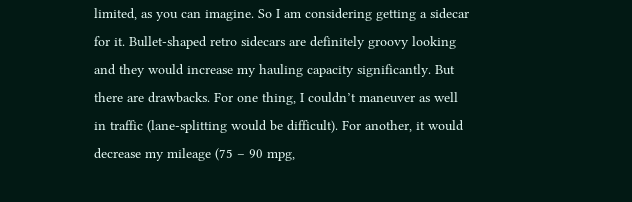limited, as you can imagine. So I am considering getting a sidecar for it. Bullet-shaped retro sidecars are definitely groovy looking and they would increase my hauling capacity significantly. But there are drawbacks. For one thing, I couldn’t maneuver as well in traffic (lane-splitting would be difficult). For another, it would decrease my mileage (75 – 90 mpg,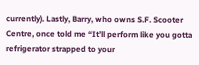currently). Lastly, Barry, who owns S.F. Scooter Centre, once told me “It’ll perform like you gotta refrigerator strapped to your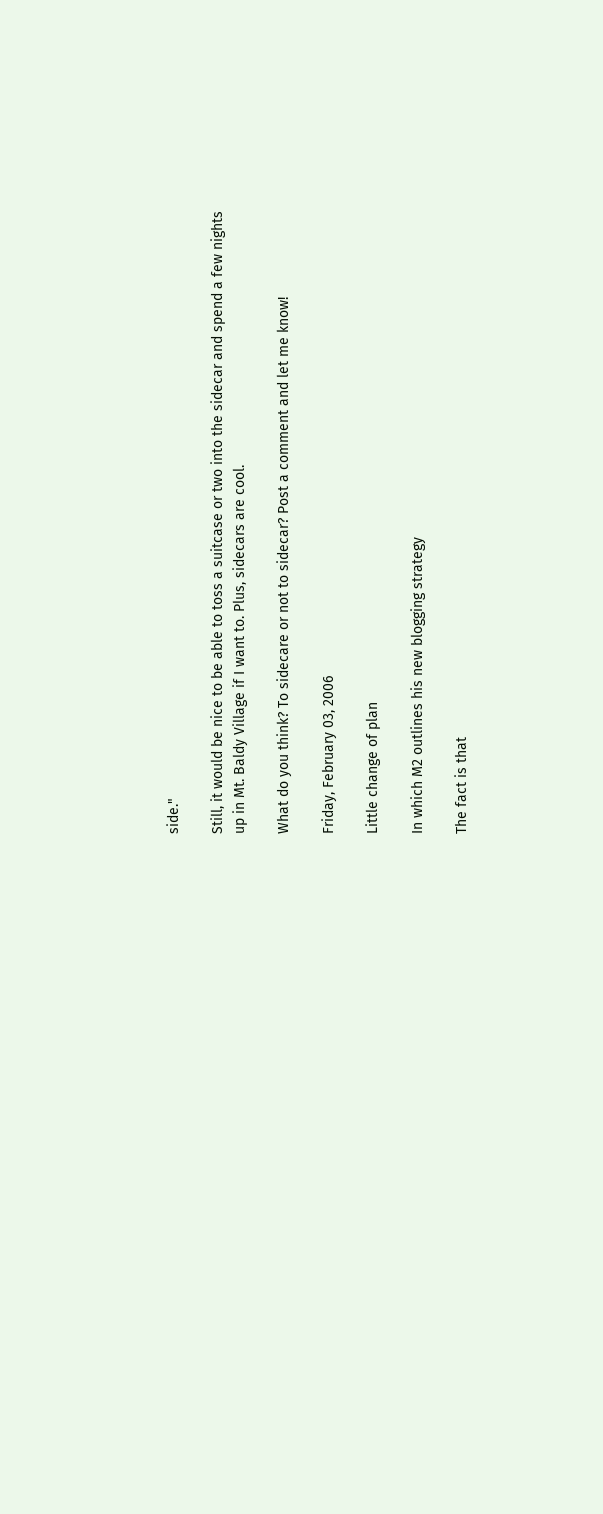side."

Still, it would be nice to be able to toss a suitcase or two into the sidecar and spend a few nights up in Mt. Baldy Village if I want to. Plus, sidecars are cool.

What do you think? To sidecare or not to sidecar? Post a comment and let me know!

Friday, February 03, 2006

Little change of plan

In which M2 outlines his new blogging strategy

The fact is that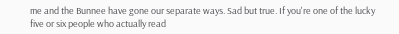me and the Bunnee have gone our separate ways. Sad but true. If you're one of the lucky five or six people who actually read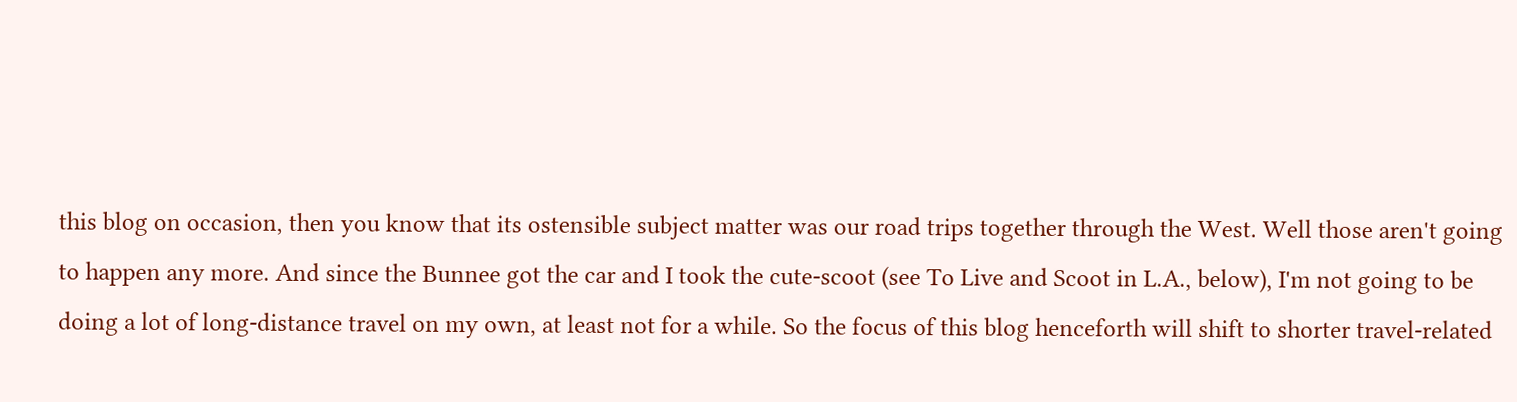this blog on occasion, then you know that its ostensible subject matter was our road trips together through the West. Well those aren't going to happen any more. And since the Bunnee got the car and I took the cute-scoot (see To Live and Scoot in L.A., below), I'm not going to be doing a lot of long-distance travel on my own, at least not for a while. So the focus of this blog henceforth will shift to shorter travel-related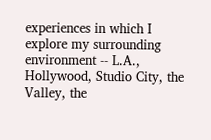experiences in which I explore my surrounding environment -- L.A., Hollywood, Studio City, the Valley, the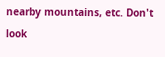nearby mountains, etc. Don't look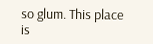so glum. This place is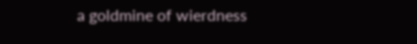a goldmine of wierdness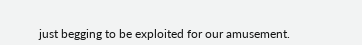just begging to be exploited for our amusement.